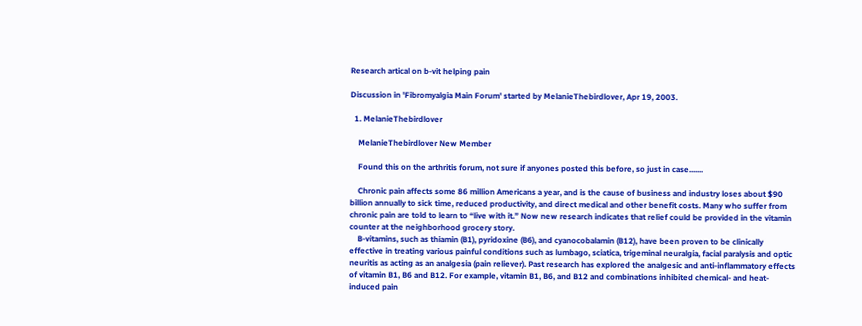Research artical on b-vit helping pain

Discussion in 'Fibromyalgia Main Forum' started by MelanieThebirdlover, Apr 19, 2003.

  1. MelanieThebirdlover

    MelanieThebirdlover New Member

    Found this on the arthritis forum, not sure if anyones posted this before, so just in case.......

    Chronic pain affects some 86 million Americans a year, and is the cause of business and industry loses about $90 billion annually to sick time, reduced productivity, and direct medical and other benefit costs. Many who suffer from chronic pain are told to learn to “live with it.” Now new research indicates that relief could be provided in the vitamin counter at the neighborhood grocery story.
    B-vitamins, such as thiamin (B1), pyridoxine (B6), and cyanocobalamin (B12), have been proven to be clinically effective in treating various painful conditions such as lumbago, sciatica, trigeminal neuralgia, facial paralysis and optic neuritis as acting as an analgesia (pain reliever). Past research has explored the analgesic and anti-inflammatory effects of vitamin B1, B6 and B12. For example, vitamin B1, B6, and B12 and combinations inhibited chemical- and heat-induced pain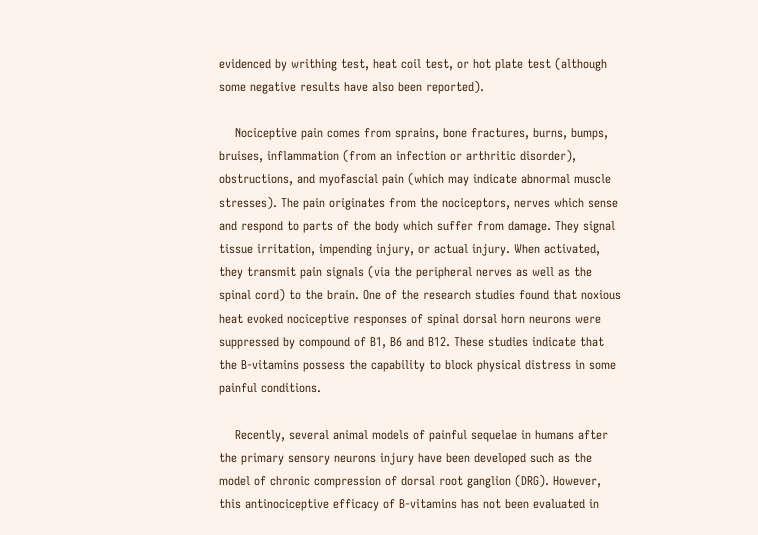evidenced by writhing test, heat coil test, or hot plate test (although some negative results have also been reported).

    Nociceptive pain comes from sprains, bone fractures, burns, bumps, bruises, inflammation (from an infection or arthritic disorder), obstructions, and myofascial pain (which may indicate abnormal muscle stresses). The pain originates from the nociceptors, nerves which sense and respond to parts of the body which suffer from damage. They signal tissue irritation, impending injury, or actual injury. When activated, they transmit pain signals (via the peripheral nerves as well as the spinal cord) to the brain. One of the research studies found that noxious heat evoked nociceptive responses of spinal dorsal horn neurons were suppressed by compound of B1, B6 and B12. These studies indicate that the B-vitamins possess the capability to block physical distress in some painful conditions.

    Recently, several animal models of painful sequelae in humans after the primary sensory neurons injury have been developed such as the model of chronic compression of dorsal root ganglion (DRG). However, this antinociceptive efficacy of B-vitamins has not been evaluated in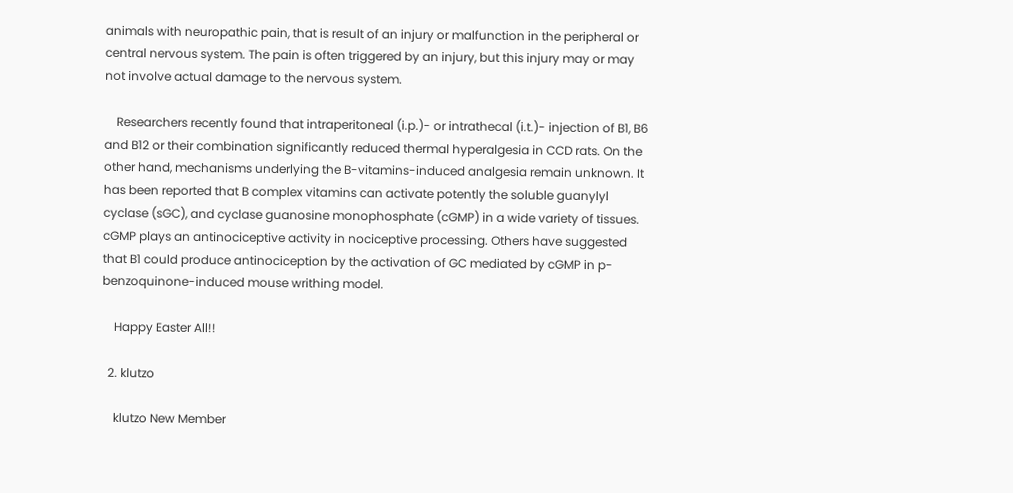animals with neuropathic pain, that is result of an injury or malfunction in the peripheral or central nervous system. The pain is often triggered by an injury, but this injury may or may not involve actual damage to the nervous system.

    Researchers recently found that intraperitoneal (i.p.)- or intrathecal (i.t.)- injection of B1, B6 and B12 or their combination significantly reduced thermal hyperalgesia in CCD rats. On the other hand, mechanisms underlying the B-vitamins-induced analgesia remain unknown. It has been reported that B complex vitamins can activate potently the soluble guanylyl cyclase (sGC), and cyclase guanosine monophosphate (cGMP) in a wide variety of tissues. cGMP plays an antinociceptive activity in nociceptive processing. Others have suggested that B1 could produce antinociception by the activation of GC mediated by cGMP in p-benzoquinone-induced mouse writhing model.

    Happy Easter All!!

  2. klutzo

    klutzo New Member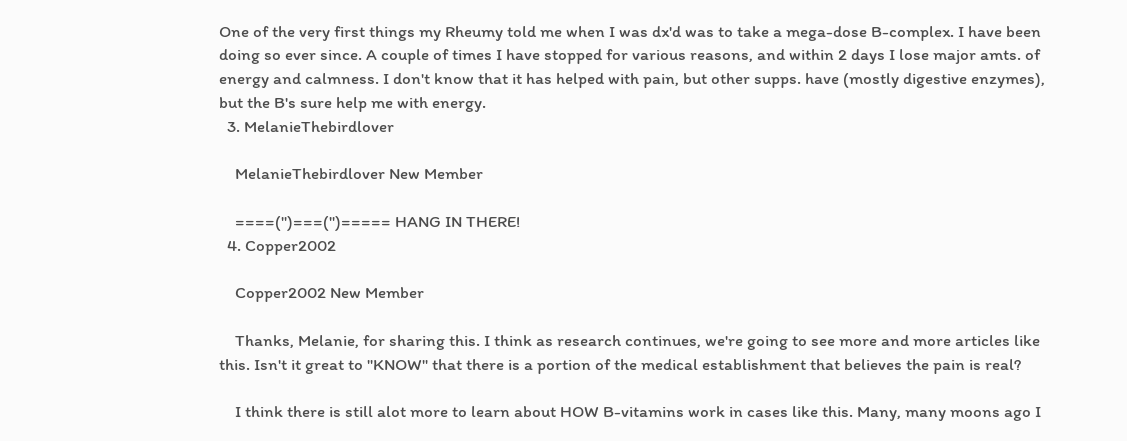One of the very first things my Rheumy told me when I was dx'd was to take a mega-dose B-complex. I have been doing so ever since. A couple of times I have stopped for various reasons, and within 2 days I lose major amts. of energy and calmness. I don't know that it has helped with pain, but other supps. have (mostly digestive enzymes), but the B's sure help me with energy.
  3. MelanieThebirdlover

    MelanieThebirdlover New Member

    ====(")===(")===== HANG IN THERE!
  4. Copper2002

    Copper2002 New Member

    Thanks, Melanie, for sharing this. I think as research continues, we're going to see more and more articles like this. Isn't it great to "KNOW" that there is a portion of the medical establishment that believes the pain is real?

    I think there is still alot more to learn about HOW B-vitamins work in cases like this. Many, many moons ago I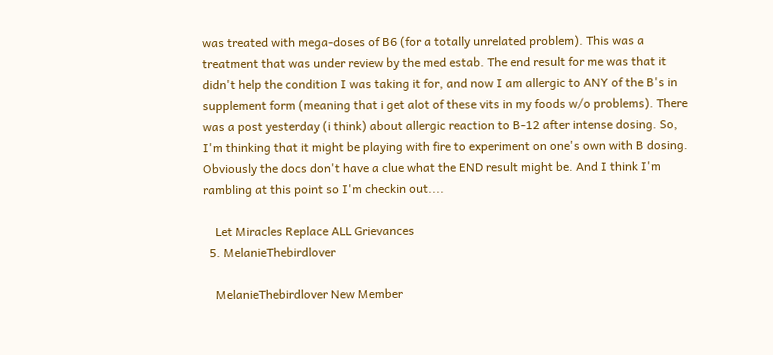was treated with mega-doses of B6 (for a totally unrelated problem). This was a treatment that was under review by the med estab. The end result for me was that it didn't help the condition I was taking it for, and now I am allergic to ANY of the B's in supplement form (meaning that i get alot of these vits in my foods w/o problems). There was a post yesterday (i think) about allergic reaction to B-12 after intense dosing. So, I'm thinking that it might be playing with fire to experiment on one's own with B dosing. Obviously the docs don't have a clue what the END result might be. And I think I'm rambling at this point so I'm checkin out....

    Let Miracles Replace ALL Grievances
  5. MelanieThebirdlover

    MelanieThebirdlover New Member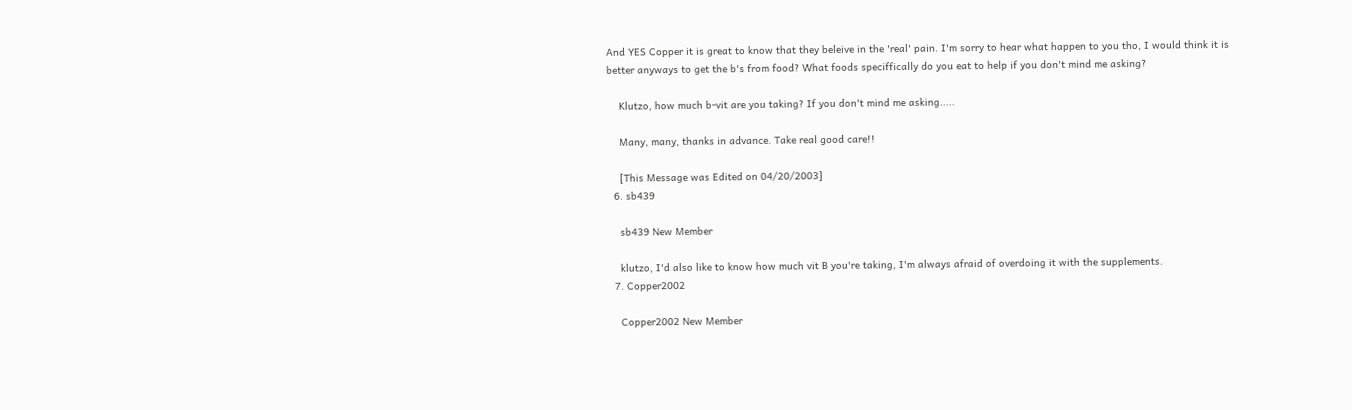And YES Copper it is great to know that they beleive in the 'real' pain. I'm sorry to hear what happen to you tho, I would think it is better anyways to get the b's from food? What foods speciffically do you eat to help if you don't mind me asking?

    Klutzo, how much b-vit are you taking? If you don't mind me asking.....

    Many, many, thanks in advance. Take real good care!!

    [This Message was Edited on 04/20/2003]
  6. sb439

    sb439 New Member

    klutzo, I'd also like to know how much vit B you're taking, I'm always afraid of overdoing it with the supplements.
  7. Copper2002

    Copper2002 New Member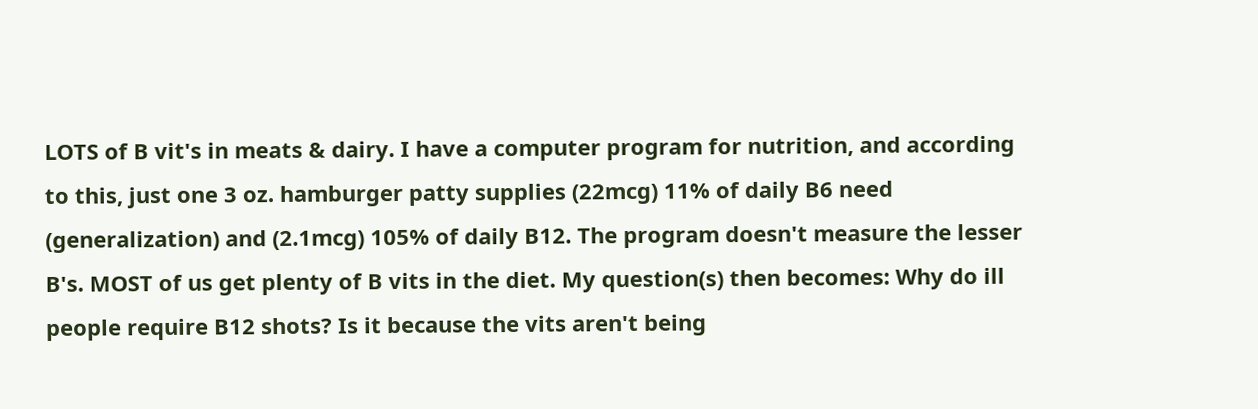LOTS of B vit's in meats & dairy. I have a computer program for nutrition, and according to this, just one 3 oz. hamburger patty supplies (22mcg) 11% of daily B6 need (generalization) and (2.1mcg) 105% of daily B12. The program doesn't measure the lesser B's. MOST of us get plenty of B vits in the diet. My question(s) then becomes: Why do ill people require B12 shots? Is it because the vits aren't being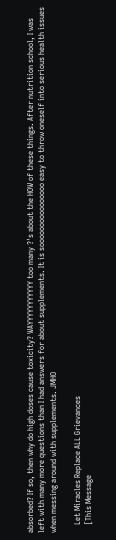absorbed? If so, then why do high doses cause toxicity? WAYYYYYYYYYYY too many ?'s about the HOW of these things. After nutrition school, I was left with many more questions than I had answers for about supplements. It is soooooooooooooooo easy to throw oneself into serious health issues when messing around with supplements. JMHO

    Let Miracles Replace ALL Grievances
    [This Message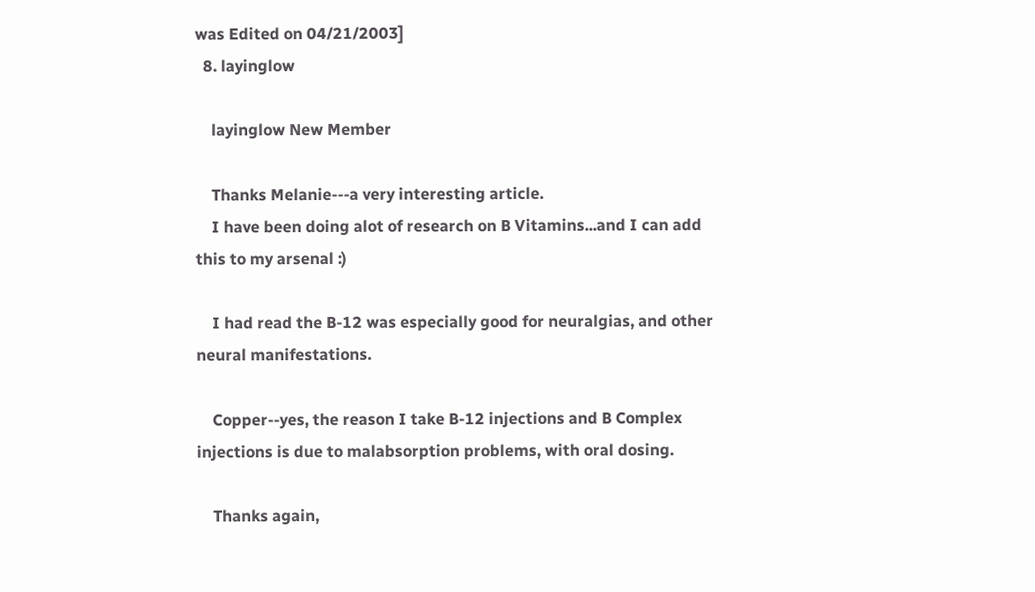was Edited on 04/21/2003]
  8. layinglow

    layinglow New Member

    Thanks Melanie---a very interesting article.
    I have been doing alot of research on B Vitamins...and I can add this to my arsenal :)

    I had read the B-12 was especially good for neuralgias, and other neural manifestations.

    Copper--yes, the reason I take B-12 injections and B Complex injections is due to malabsorption problems, with oral dosing.

    Thanks again,